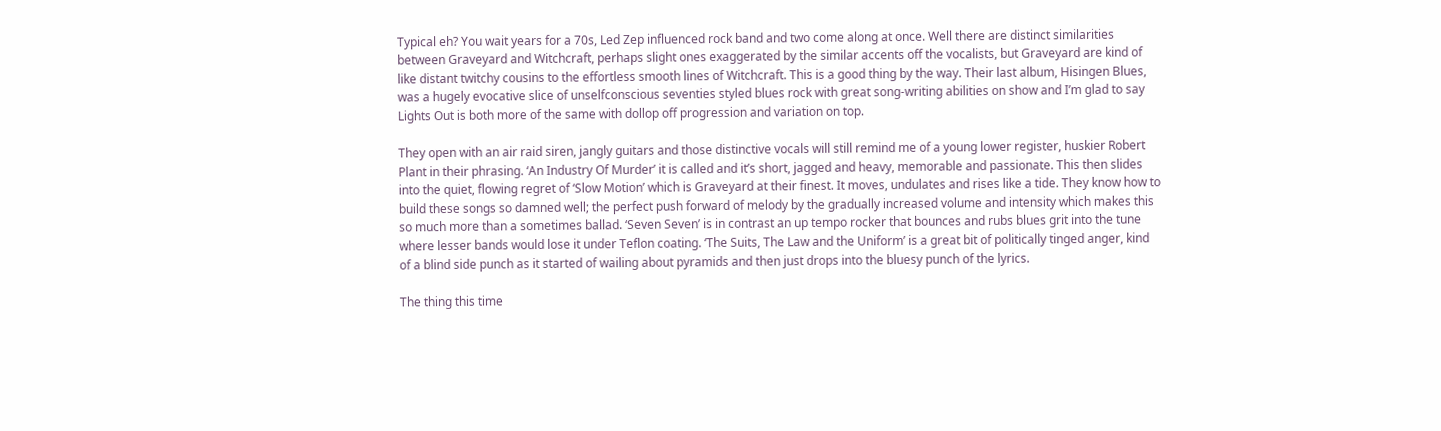Typical eh? You wait years for a 70s, Led Zep influenced rock band and two come along at once. Well there are distinct similarities between Graveyard and Witchcraft, perhaps slight ones exaggerated by the similar accents off the vocalists, but Graveyard are kind of like distant twitchy cousins to the effortless smooth lines of Witchcraft. This is a good thing by the way. Their last album, Hisingen Blues, was a hugely evocative slice of unselfconscious seventies styled blues rock with great song-writing abilities on show and I’m glad to say Lights Out is both more of the same with dollop off progression and variation on top.

They open with an air raid siren, jangly guitars and those distinctive vocals will still remind me of a young lower register, huskier Robert Plant in their phrasing. ‘An Industry Of Murder’ it is called and it’s short, jagged and heavy, memorable and passionate. This then slides into the quiet, flowing regret of ‘Slow Motion’ which is Graveyard at their finest. It moves, undulates and rises like a tide. They know how to build these songs so damned well; the perfect push forward of melody by the gradually increased volume and intensity which makes this so much more than a sometimes ballad. ‘Seven Seven’ is in contrast an up tempo rocker that bounces and rubs blues grit into the tune where lesser bands would lose it under Teflon coating. ‘The Suits, The Law and the Uniform’ is a great bit of politically tinged anger, kind of a blind side punch as it started of wailing about pyramids and then just drops into the bluesy punch of the lyrics.

The thing this time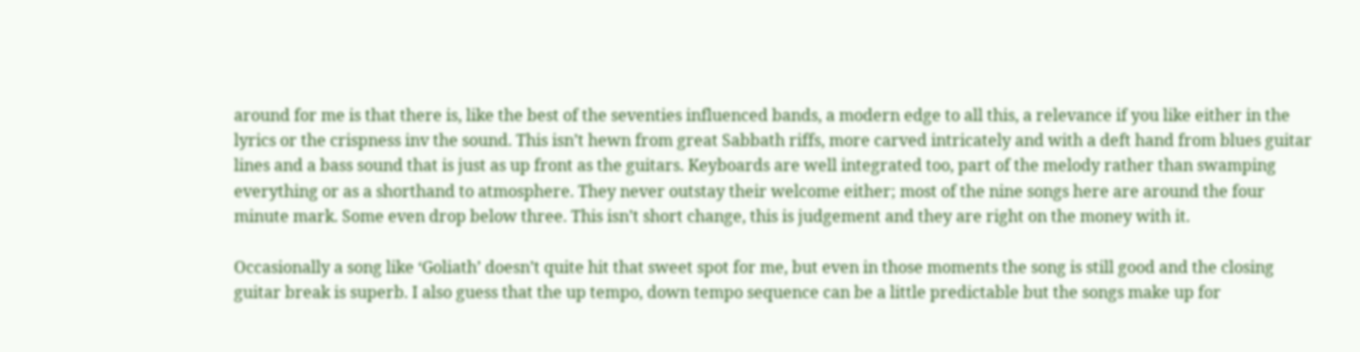around for me is that there is, like the best of the seventies influenced bands, a modern edge to all this, a relevance if you like either in the lyrics or the crispness inv the sound. This isn’t hewn from great Sabbath riffs, more carved intricately and with a deft hand from blues guitar lines and a bass sound that is just as up front as the guitars. Keyboards are well integrated too, part of the melody rather than swamping everything or as a shorthand to atmosphere. They never outstay their welcome either; most of the nine songs here are around the four minute mark. Some even drop below three. This isn’t short change, this is judgement and they are right on the money with it.

Occasionally a song like ‘Goliath’ doesn’t quite hit that sweet spot for me, but even in those moments the song is still good and the closing guitar break is superb. I also guess that the up tempo, down tempo sequence can be a little predictable but the songs make up for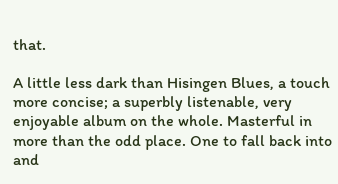that.

A little less dark than Hisingen Blues, a touch more concise; a superbly listenable, very enjoyable album on the whole. Masterful in more than the odd place. One to fall back into and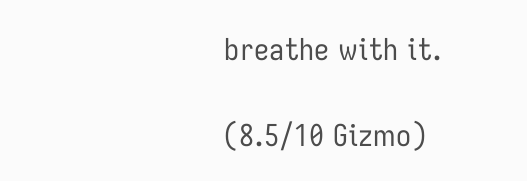breathe with it.

(8.5/10 Gizmo)